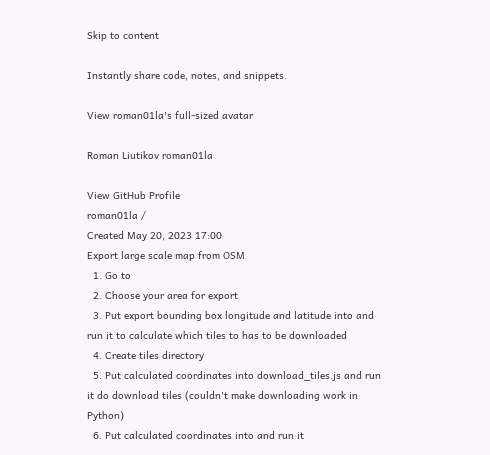Skip to content

Instantly share code, notes, and snippets.

View roman01la's full-sized avatar

Roman Liutikov roman01la

View GitHub Profile
roman01la /
Created May 20, 2023 17:00
Export large scale map from OSM
  1. Go to
  2. Choose your area for export
  3. Put export bounding box longitude and latitude into and run it to calculate which tiles to has to be downloaded
  4. Create tiles directory
  5. Put calculated coordinates into download_tiles.js and run it do download tiles (couldn't make downloading work in Python)
  6. Put calculated coordinates into and run it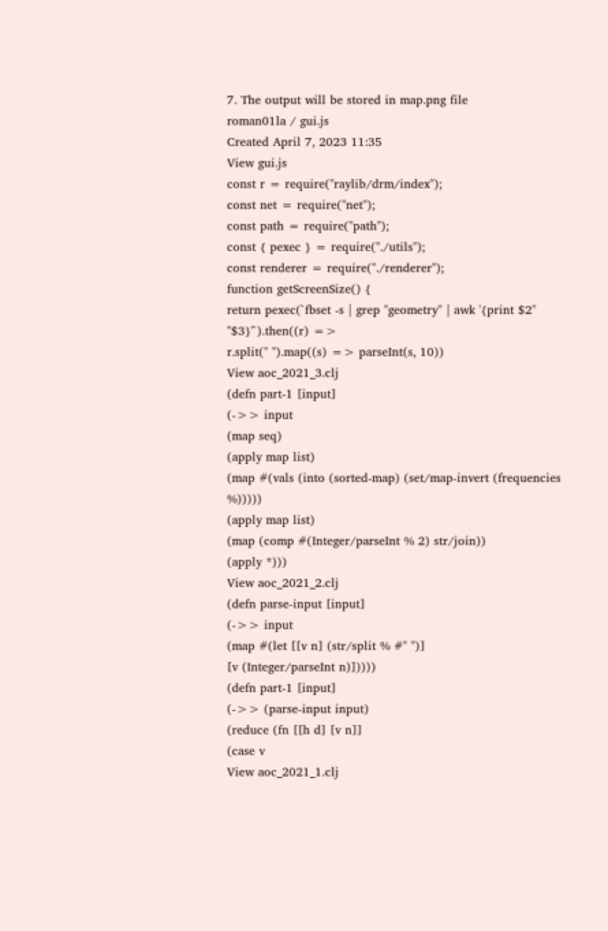7. The output will be stored in map.png file
roman01la / gui.js
Created April 7, 2023 11:35
View gui.js
const r = require("raylib/drm/index");
const net = require("net");
const path = require("path");
const { pexec } = require("./utils");
const renderer = require("./renderer");
function getScreenSize() {
return pexec(`fbset -s | grep "geometry" | awk '{print $2" "$3}'`).then((r) =>
r.split(" ").map((s) => parseInt(s, 10))
View aoc_2021_3.clj
(defn part-1 [input]
(->> input
(map seq)
(apply map list)
(map #(vals (into (sorted-map) (set/map-invert (frequencies %)))))
(apply map list)
(map (comp #(Integer/parseInt % 2) str/join))
(apply *)))
View aoc_2021_2.clj
(defn parse-input [input]
(->> input
(map #(let [[v n] (str/split % #" ")]
[v (Integer/parseInt n)]))))
(defn part-1 [input]
(->> (parse-input input)
(reduce (fn [[h d] [v n]]
(case v
View aoc_2021_1.clj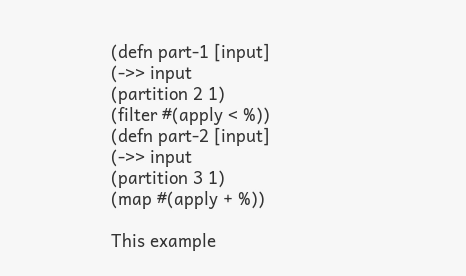(defn part-1 [input]
(->> input
(partition 2 1)
(filter #(apply < %))
(defn part-2 [input]
(->> input
(partition 3 1)
(map #(apply + %))

This example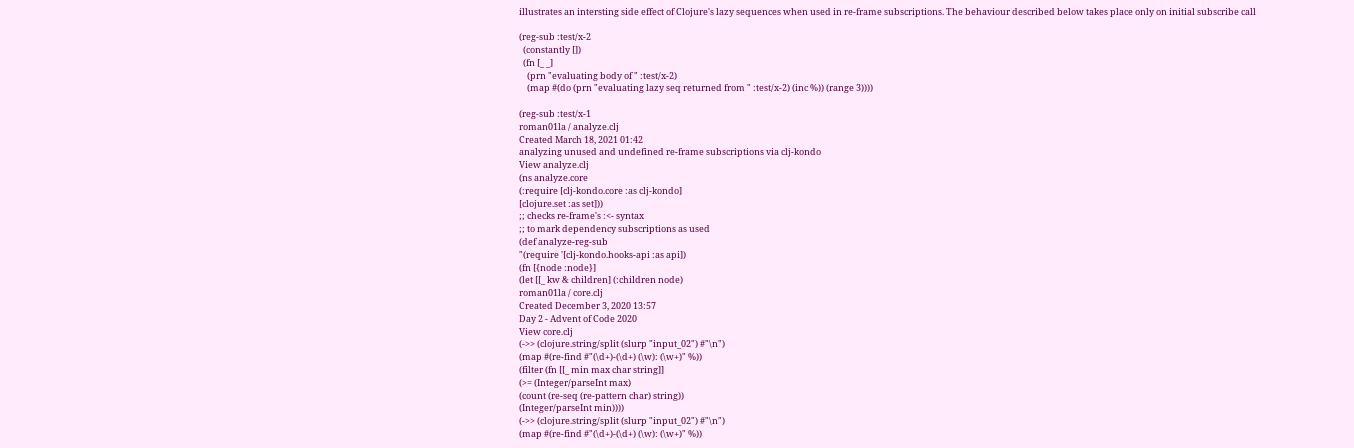illustrates an intersting side effect of Clojure's lazy sequences when used in re-frame subscriptions. The behaviour described below takes place only on initial subscribe call

(reg-sub :test/x-2
  (constantly [])
  (fn [_ _]
    (prn "evaluating body of " :test/x-2)
    (map #(do (prn "evaluating lazy seq returned from " :test/x-2) (inc %)) (range 3))))

(reg-sub :test/x-1
roman01la / analyze.clj
Created March 18, 2021 01:42
analyzing unused and undefined re-frame subscriptions via clj-kondo
View analyze.clj
(ns analyze.core
(:require [clj-kondo.core :as clj-kondo]
[clojure.set :as set]))
;; checks re-frame's :<- syntax
;; to mark dependency subscriptions as used
(def analyze-reg-sub
"(require '[clj-kondo.hooks-api :as api])
(fn [{node :node}]
(let [[_ kw & children] (:children node)
roman01la / core.clj
Created December 3, 2020 13:57
Day 2 - Advent of Code 2020
View core.clj
(->> (clojure.string/split (slurp "input_02") #"\n")
(map #(re-find #"(\d+)-(\d+) (\w): (\w+)" %))
(filter (fn [[_ min max char string]]
(>= (Integer/parseInt max)
(count (re-seq (re-pattern char) string))
(Integer/parseInt min))))
(->> (clojure.string/split (slurp "input_02") #"\n")
(map #(re-find #"(\d+)-(\d+) (\w): (\w+)" %))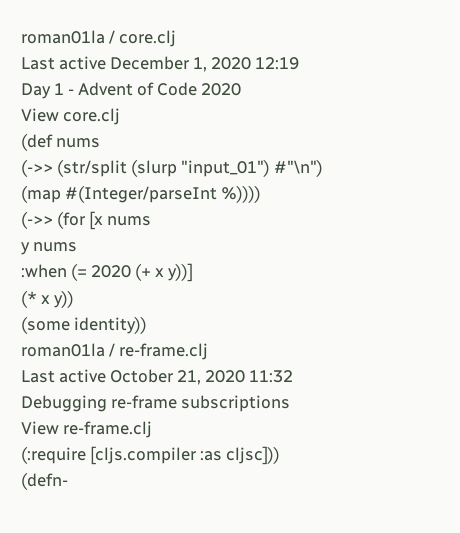roman01la / core.clj
Last active December 1, 2020 12:19
Day 1 - Advent of Code 2020
View core.clj
(def nums
(->> (str/split (slurp "input_01") #"\n")
(map #(Integer/parseInt %))))
(->> (for [x nums
y nums
:when (= 2020 (+ x y))]
(* x y))
(some identity))
roman01la / re-frame.clj
Last active October 21, 2020 11:32
Debugging re-frame subscriptions
View re-frame.clj
(:require [cljs.compiler :as cljsc]))
(defn-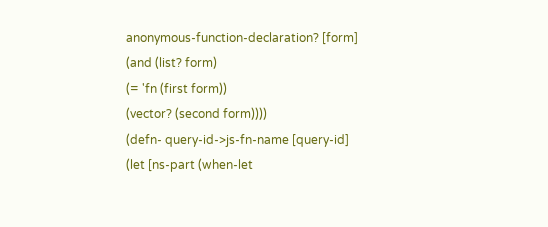anonymous-function-declaration? [form]
(and (list? form)
(= 'fn (first form))
(vector? (second form))))
(defn- query-id->js-fn-name [query-id]
(let [ns-part (when-let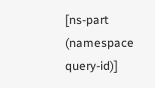[ns-part (namespace query-id)]